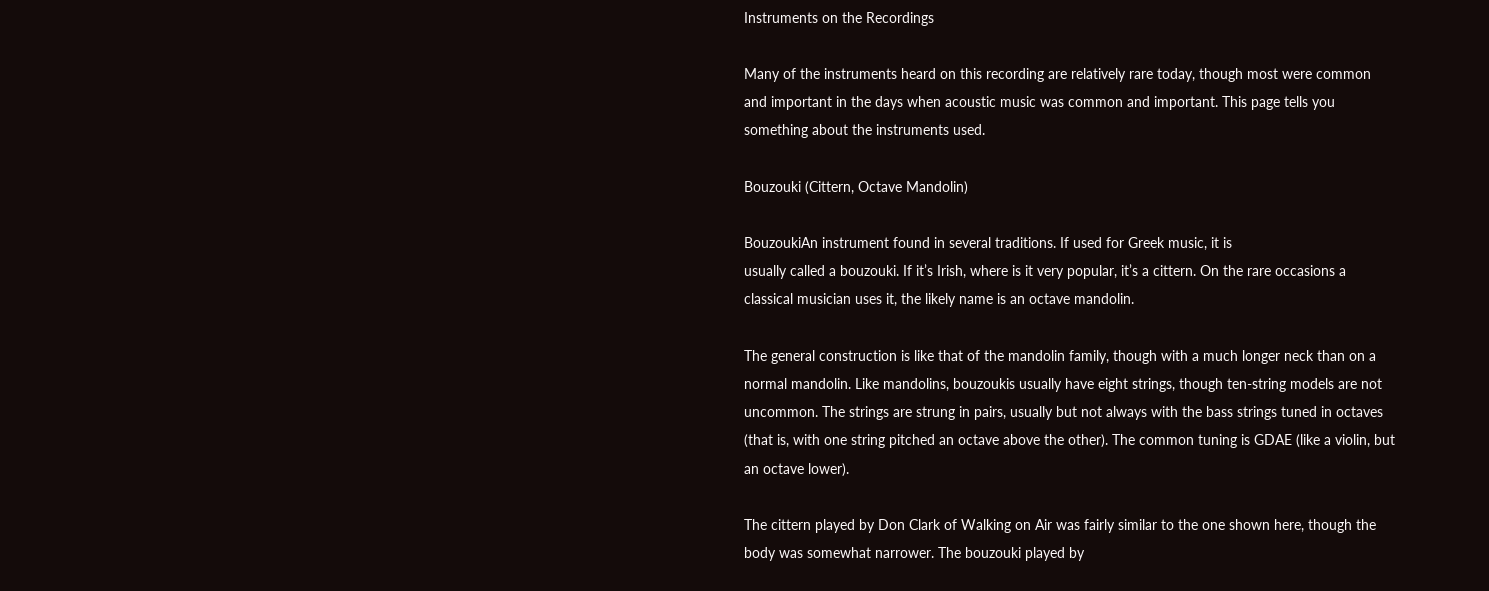Instruments on the Recordings

Many of the instruments heard on this recording are relatively rare today, though most were common and important in the days when acoustic music was common and important. This page tells you something about the instruments used.

Bouzouki (Cittern, Octave Mandolin)

BouzoukiAn instrument found in several traditions. If used for Greek music, it is
usually called a bouzouki. If it’s Irish, where is it very popular, it’s a cittern. On the rare occasions a classical musician uses it, the likely name is an octave mandolin.

The general construction is like that of the mandolin family, though with a much longer neck than on a normal mandolin. Like mandolins, bouzoukis usually have eight strings, though ten-string models are not uncommon. The strings are strung in pairs, usually but not always with the bass strings tuned in octaves (that is, with one string pitched an octave above the other). The common tuning is GDAE (like a violin, but an octave lower).

The cittern played by Don Clark of Walking on Air was fairly similar to the one shown here, though the body was somewhat narrower. The bouzouki played by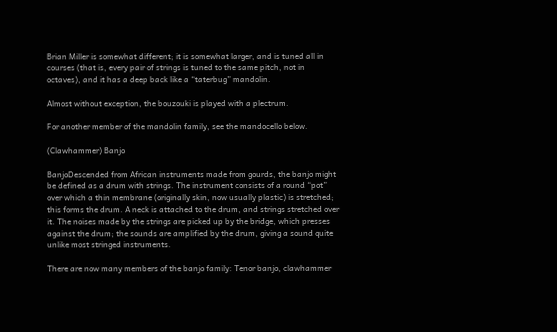Brian Miller is somewhat different; it is somewhat larger, and is tuned all in courses (that is, every pair of strings is tuned to the same pitch, not in octaves), and it has a deep back like a “taterbug” mandolin.

Almost without exception, the bouzouki is played with a plectrum.

For another member of the mandolin family, see the mandocello below.

(Clawhammer) Banjo

BanjoDescended from African instruments made from gourds, the banjo might be defined as a drum with strings. The instrument consists of a round “pot” over which a thin membrane (originally skin, now usually plastic) is stretched; this forms the drum. A neck is attached to the drum, and strings stretched over it. The noises made by the strings are picked up by the bridge, which presses against the drum; the sounds are amplified by the drum, giving a sound quite unlike most stringed instruments.

There are now many members of the banjo family: Tenor banjo, clawhammer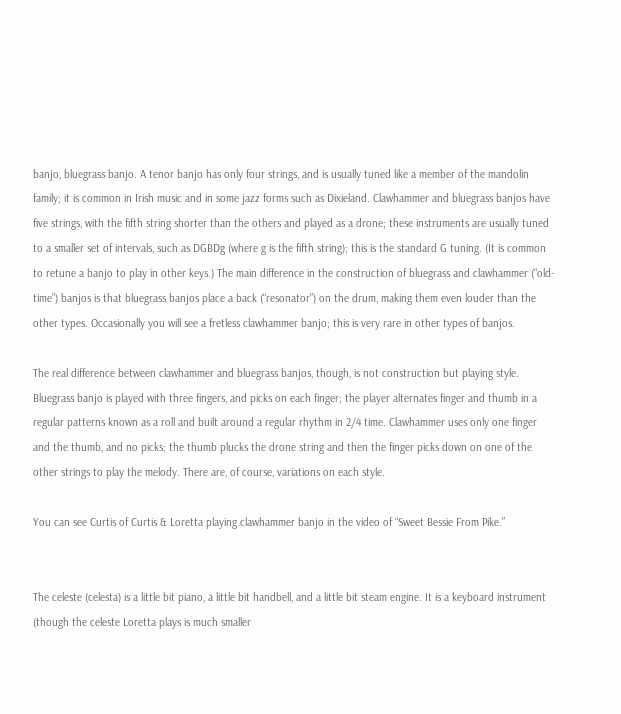banjo, bluegrass banjo. A tenor banjo has only four strings, and is usually tuned like a member of the mandolin family; it is common in Irish music and in some jazz forms such as Dixieland. Clawhammer and bluegrass banjos have five strings, with the fifth string shorter than the others and played as a drone; these instruments are usually tuned to a smaller set of intervals, such as DGBDg (where g is the fifth string); this is the standard G tuning. (It is common to retune a banjo to play in other keys.) The main difference in the construction of bluegrass and clawhammer (“old-time”) banjos is that bluegrass banjos place a back (“resonator”) on the drum, making them even louder than the other types. Occasionally you will see a fretless clawhammer banjo; this is very rare in other types of banjos.

The real difference between clawhammer and bluegrass banjos, though, is not construction but playing style. Bluegrass banjo is played with three fingers, and picks on each finger; the player alternates finger and thumb in a regular patterns known as a roll and built around a regular rhythm in 2/4 time. Clawhammer uses only one finger and the thumb, and no picks; the thumb plucks the drone string and then the finger picks down on one of the other strings to play the melody. There are, of course, variations on each style.

You can see Curtis of Curtis & Loretta playing clawhammer banjo in the video of “Sweet Bessie From Pike.”


The celeste (celesta) is a little bit piano, a little bit handbell, and a little bit steam engine. It is a keyboard instrument (though the celeste Loretta plays is much smaller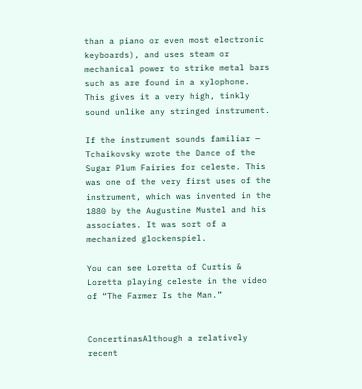than a piano or even most electronic keyboards), and uses steam or mechanical power to strike metal bars such as are found in a xylophone. This gives it a very high, tinkly sound unlike any stringed instrument.

If the instrument sounds familiar — Tchaikovsky wrote the Dance of the Sugar Plum Fairies for celeste. This was one of the very first uses of the instrument, which was invented in the 1880 by the Augustine Mustel and his associates. It was sort of a mechanized glockenspiel.

You can see Loretta of Curtis & Loretta playing celeste in the video of “The Farmer Is the Man.”


ConcertinasAlthough a relatively recent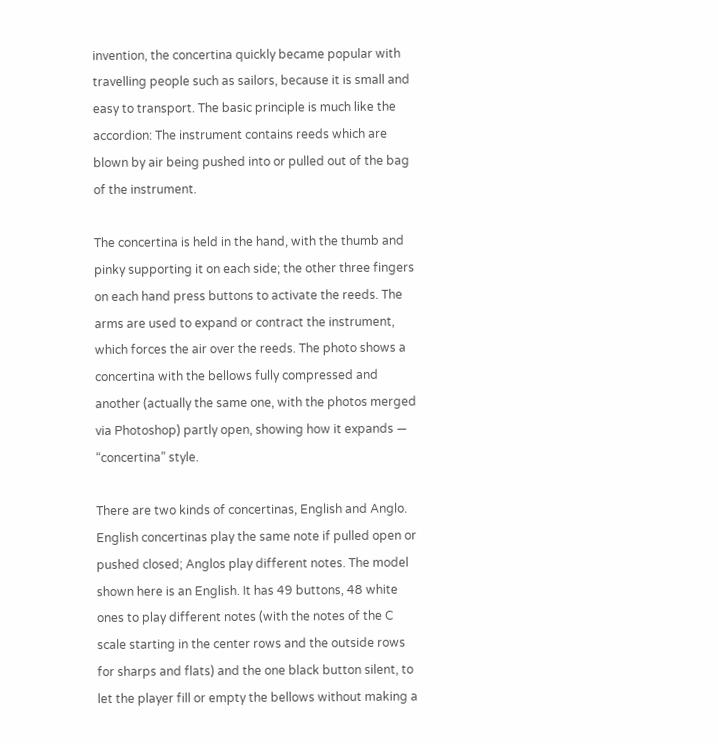invention, the concertina quickly became popular with travelling people such as sailors, because it is small and easy to transport. The basic principle is much like the accordion: The instrument contains reeds which are blown by air being pushed into or pulled out of the bag of the instrument.

The concertina is held in the hand, with the thumb and pinky supporting it on each side; the other three fingers on each hand press buttons to activate the reeds. The arms are used to expand or contract the instrument, which forces the air over the reeds. The photo shows a concertina with the bellows fully compressed and another (actually the same one, with the photos merged via Photoshop) partly open, showing how it expands — “concertina” style.

There are two kinds of concertinas, English and Anglo. English concertinas play the same note if pulled open or pushed closed; Anglos play different notes. The model shown here is an English. It has 49 buttons, 48 white ones to play different notes (with the notes of the C scale starting in the center rows and the outside rows for sharps and flats) and the one black button silent, to let the player fill or empty the bellows without making a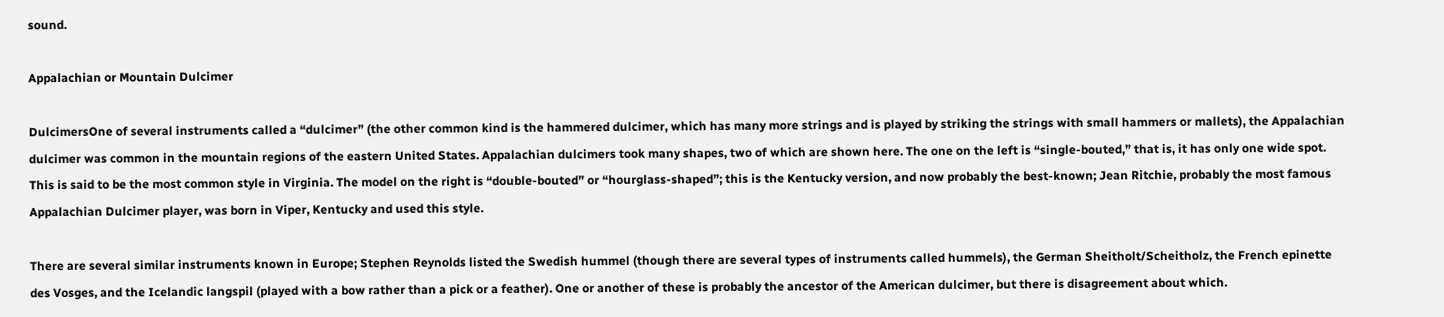sound.

Appalachian or Mountain Dulcimer

DulcimersOne of several instruments called a “dulcimer” (the other common kind is the hammered dulcimer, which has many more strings and is played by striking the strings with small hammers or mallets), the Appalachian dulcimer was common in the mountain regions of the eastern United States. Appalachian dulcimers took many shapes, two of which are shown here. The one on the left is “single-bouted,” that is, it has only one wide spot. This is said to be the most common style in Virginia. The model on the right is “double-bouted” or “hourglass-shaped”; this is the Kentucky version, and now probably the best-known; Jean Ritchie, probably the most famous Appalachian Dulcimer player, was born in Viper, Kentucky and used this style.

There are several similar instruments known in Europe; Stephen Reynolds listed the Swedish hummel (though there are several types of instruments called hummels), the German Sheitholt/Scheitholz, the French epinette des Vosges, and the Icelandic langspil (played with a bow rather than a pick or a feather). One or another of these is probably the ancestor of the American dulcimer, but there is disagreement about which.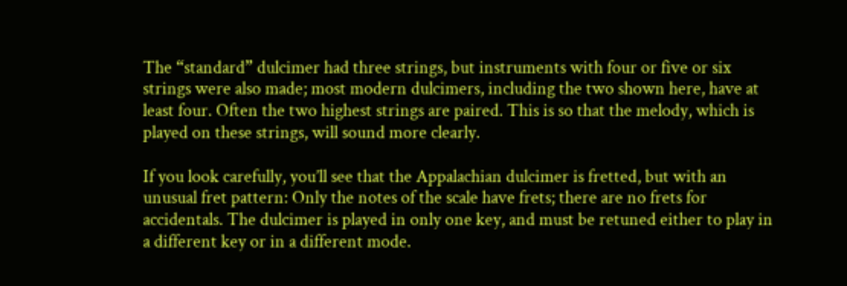The “standard” dulcimer had three strings, but instruments with four or five or six strings were also made; most modern dulcimers, including the two shown here, have at least four. Often the two highest strings are paired. This is so that the melody, which is played on these strings, will sound more clearly.

If you look carefully, you’ll see that the Appalachian dulcimer is fretted, but with an unusual fret pattern: Only the notes of the scale have frets; there are no frets for accidentals. The dulcimer is played in only one key, and must be retuned either to play in a different key or in a different mode.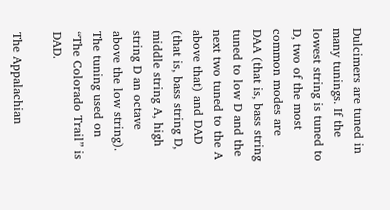Dulcimers are tuned in many tunings. If the lowest string is tuned to D, two of the most common modes are DAA (that is, bass string tuned to low D and the next two tuned to the A above that) and DAD (that is, bass string D, middle string A, high string D an octave above the low string). The tuning used on “The Colorado Trail” is DAD.

The Appalachian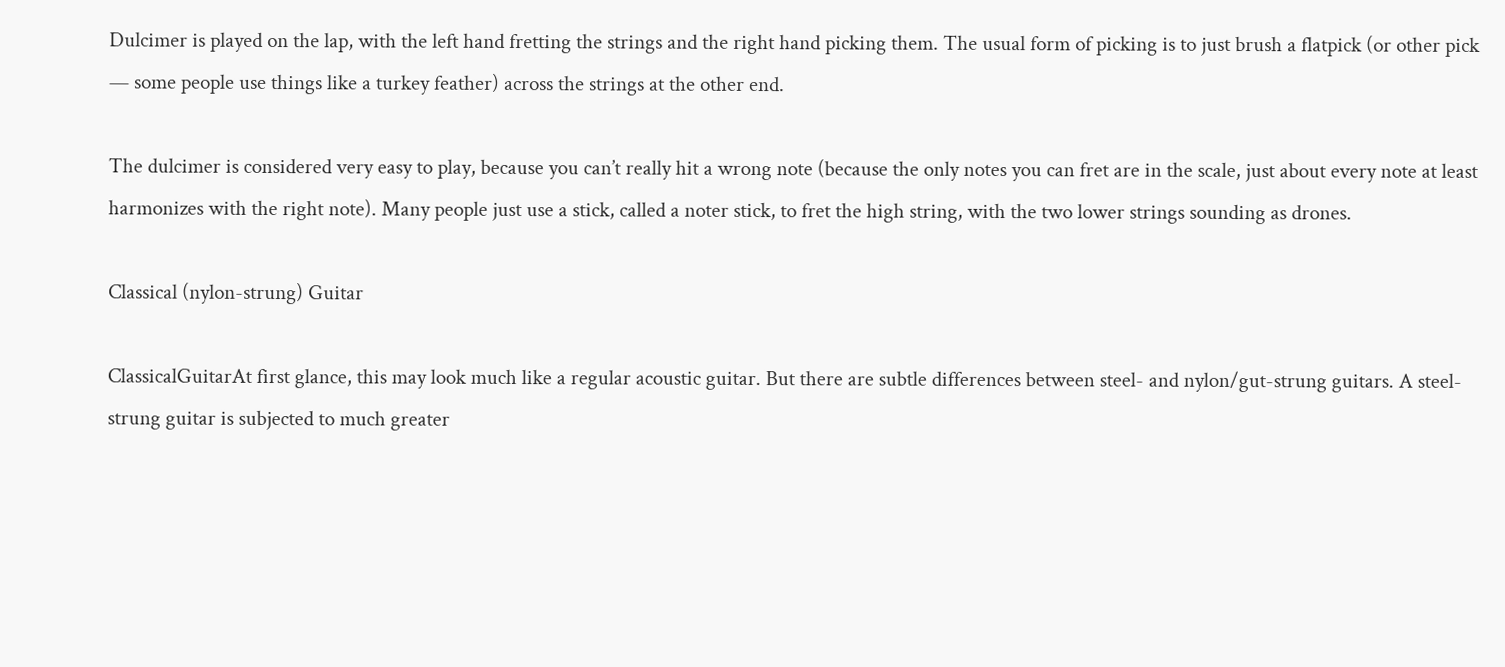Dulcimer is played on the lap, with the left hand fretting the strings and the right hand picking them. The usual form of picking is to just brush a flatpick (or other pick — some people use things like a turkey feather) across the strings at the other end.

The dulcimer is considered very easy to play, because you can’t really hit a wrong note (because the only notes you can fret are in the scale, just about every note at least harmonizes with the right note). Many people just use a stick, called a noter stick, to fret the high string, with the two lower strings sounding as drones.

Classical (nylon-strung) Guitar

ClassicalGuitarAt first glance, this may look much like a regular acoustic guitar. But there are subtle differences between steel- and nylon/gut-strung guitars. A steel-strung guitar is subjected to much greater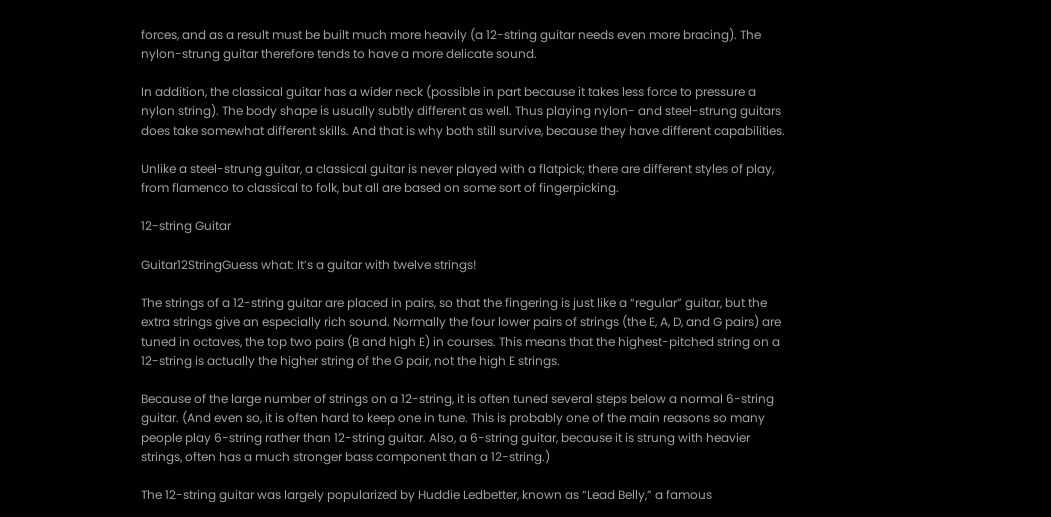forces, and as a result must be built much more heavily (a 12-string guitar needs even more bracing). The nylon-strung guitar therefore tends to have a more delicate sound.

In addition, the classical guitar has a wider neck (possible in part because it takes less force to pressure a nylon string). The body shape is usually subtly different as well. Thus playing nylon- and steel-strung guitars does take somewhat different skills. And that is why both still survive, because they have different capabilities.

Unlike a steel-strung guitar, a classical guitar is never played with a flatpick; there are different styles of play, from flamenco to classical to folk, but all are based on some sort of fingerpicking.

12-string Guitar

Guitar12StringGuess what: It’s a guitar with twelve strings!

The strings of a 12-string guitar are placed in pairs, so that the fingering is just like a “regular” guitar, but the extra strings give an especially rich sound. Normally the four lower pairs of strings (the E, A, D, and G pairs) are tuned in octaves, the top two pairs (B and high E) in courses. This means that the highest-pitched string on a 12-string is actually the higher string of the G pair, not the high E strings.

Because of the large number of strings on a 12-string, it is often tuned several steps below a normal 6-string guitar. (And even so, it is often hard to keep one in tune. This is probably one of the main reasons so many people play 6-string rather than 12-string guitar. Also, a 6-string guitar, because it is strung with heavier strings, often has a much stronger bass component than a 12-string.)

The 12-string guitar was largely popularized by Huddie Ledbetter, known as “Lead Belly,” a famous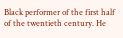Black performer of the first half of the twentieth century. He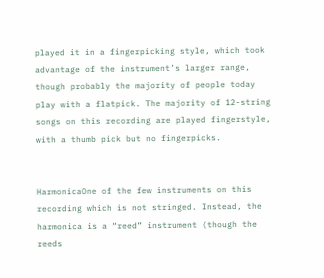played it in a fingerpicking style, which took advantage of the instrument’s larger range, though probably the majority of people today play with a flatpick. The majority of 12-string songs on this recording are played fingerstyle, with a thumb pick but no fingerpicks.


HarmonicaOne of the few instruments on this recording which is not stringed. Instead, the harmonica is a “reed” instrument (though the reeds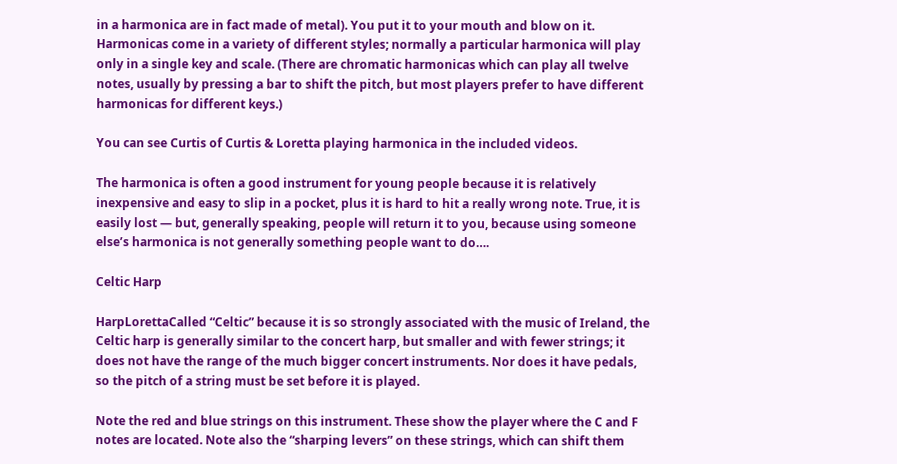in a harmonica are in fact made of metal). You put it to your mouth and blow on it. Harmonicas come in a variety of different styles; normally a particular harmonica will play only in a single key and scale. (There are chromatic harmonicas which can play all twelve notes, usually by pressing a bar to shift the pitch, but most players prefer to have different harmonicas for different keys.)

You can see Curtis of Curtis & Loretta playing harmonica in the included videos.

The harmonica is often a good instrument for young people because it is relatively inexpensive and easy to slip in a pocket, plus it is hard to hit a really wrong note. True, it is easily lost — but, generally speaking, people will return it to you, because using someone else’s harmonica is not generally something people want to do….

Celtic Harp

HarpLorettaCalled “Celtic” because it is so strongly associated with the music of Ireland, the Celtic harp is generally similar to the concert harp, but smaller and with fewer strings; it does not have the range of the much bigger concert instruments. Nor does it have pedals, so the pitch of a string must be set before it is played.

Note the red and blue strings on this instrument. These show the player where the C and F notes are located. Note also the “sharping levers” on these strings, which can shift them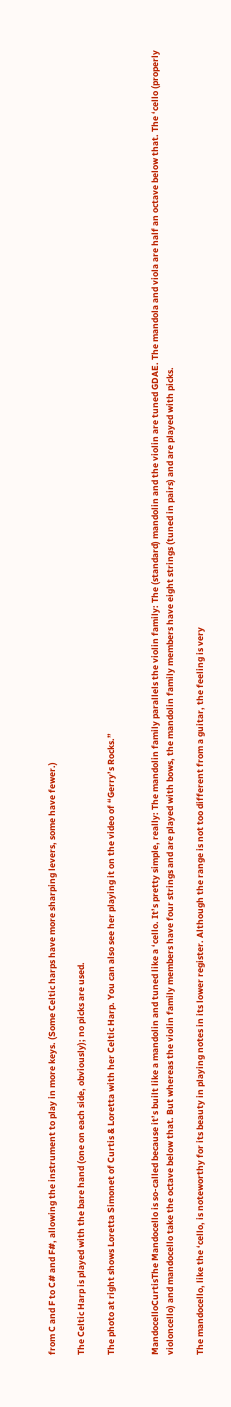from C and F to C# and F#, allowing the instrument to play in more keys. (Some Celtic harps have more sharping levers, some have fewer.)

The Celtic Harp is played with the bare hand (one on each side, obviously); no picks are used.

The photo at right shows Loretta Simonet of Curtis & Loretta with her Celtic Harp. You can also see her playing it on the video of “Gerry’s Rocks.”


MandocelloCurtisThe Mandocello is so-called because it’s built like a mandolin and tuned like a ‘cello. It’s pretty simple, really: The mandolin family parallels the violin family: The (standard) mandolin and the violin are tuned GDAE. The mandola and viola are half an octave below that. The ‘cello (properly violoncello) and mandocello take the octave below that. But whereas the violin family members have four strings and are played with bows, the mandolin family members have eight strings (tuned in pairs) and are played with picks.

The mandocello, like the ‘cello, is noteworthy for its beauty in playing notes in its lower register. Although the range is not too different from a guitar, the feeling is very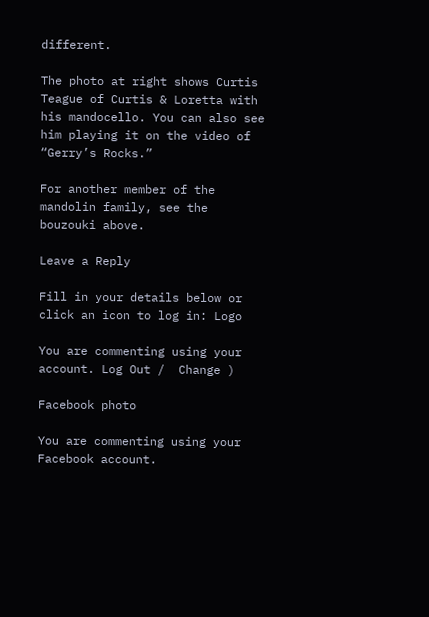different.

The photo at right shows Curtis Teague of Curtis & Loretta with his mandocello. You can also see him playing it on the video of “Gerry’s Rocks.”

For another member of the mandolin family, see the bouzouki above.

Leave a Reply

Fill in your details below or click an icon to log in: Logo

You are commenting using your account. Log Out /  Change )

Facebook photo

You are commenting using your Facebook account.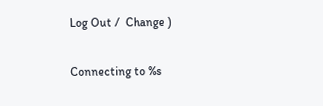Log Out /  Change )

Connecting to %s